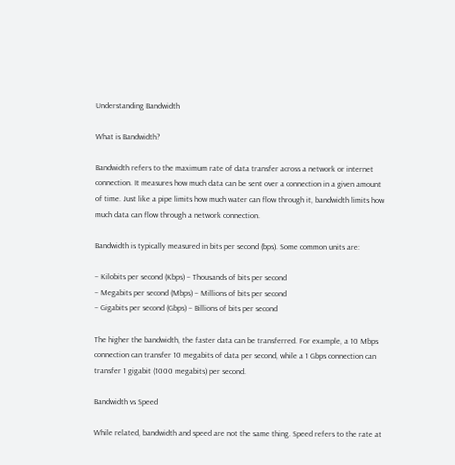Understanding Bandwidth

What is Bandwidth?

Bandwidth refers to the maximum rate of data transfer across a network or internet connection. It measures how much data can be sent over a connection in a given amount of time. Just like a pipe limits how much water can flow through it, bandwidth limits how much data can flow through a network connection.

Bandwidth is typically measured in bits per second (bps). Some common units are:

– Kilobits per second (Kbps) – Thousands of bits per second
– Megabits per second (Mbps) – Millions of bits per second
– Gigabits per second (Gbps) – Billions of bits per second

The higher the bandwidth, the faster data can be transferred. For example, a 10 Mbps connection can transfer 10 megabits of data per second, while a 1 Gbps connection can transfer 1 gigabit (1000 megabits) per second.

Bandwidth vs Speed

While related, bandwidth and speed are not the same thing. Speed refers to the rate at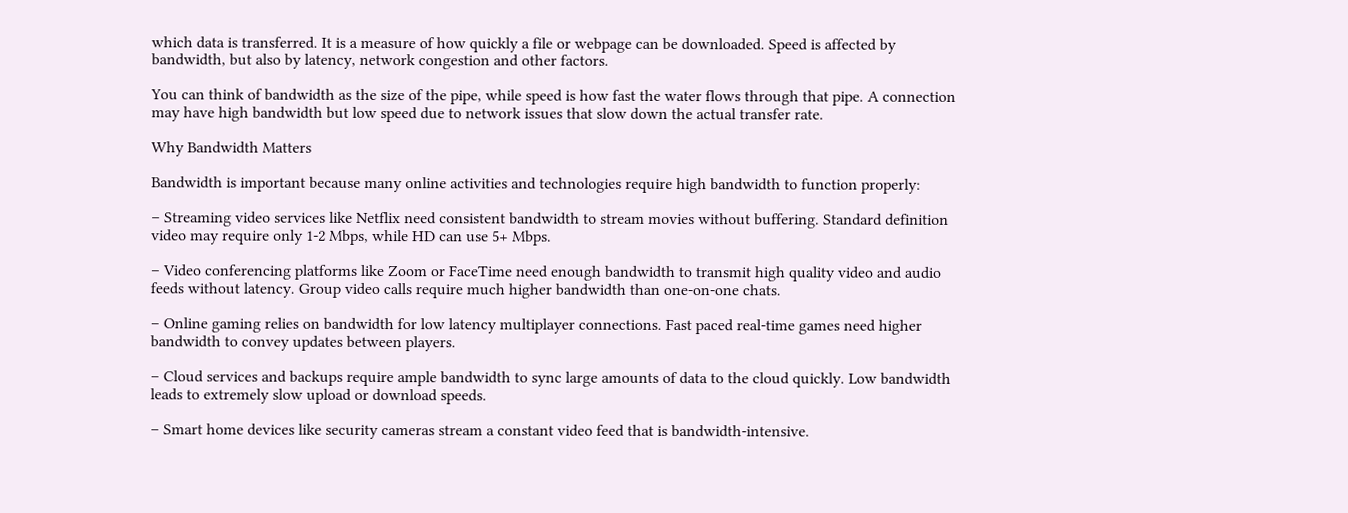which data is transferred. It is a measure of how quickly a file or webpage can be downloaded. Speed is affected by bandwidth, but also by latency, network congestion and other factors.

You can think of bandwidth as the size of the pipe, while speed is how fast the water flows through that pipe. A connection may have high bandwidth but low speed due to network issues that slow down the actual transfer rate.

Why Bandwidth Matters

Bandwidth is important because many online activities and technologies require high bandwidth to function properly:

– Streaming video services like Netflix need consistent bandwidth to stream movies without buffering. Standard definition video may require only 1-2 Mbps, while HD can use 5+ Mbps.

– Video conferencing platforms like Zoom or FaceTime need enough bandwidth to transmit high quality video and audio feeds without latency. Group video calls require much higher bandwidth than one-on-one chats.

– Online gaming relies on bandwidth for low latency multiplayer connections. Fast paced real-time games need higher bandwidth to convey updates between players.

– Cloud services and backups require ample bandwidth to sync large amounts of data to the cloud quickly. Low bandwidth leads to extremely slow upload or download speeds.

– Smart home devices like security cameras stream a constant video feed that is bandwidth-intensive.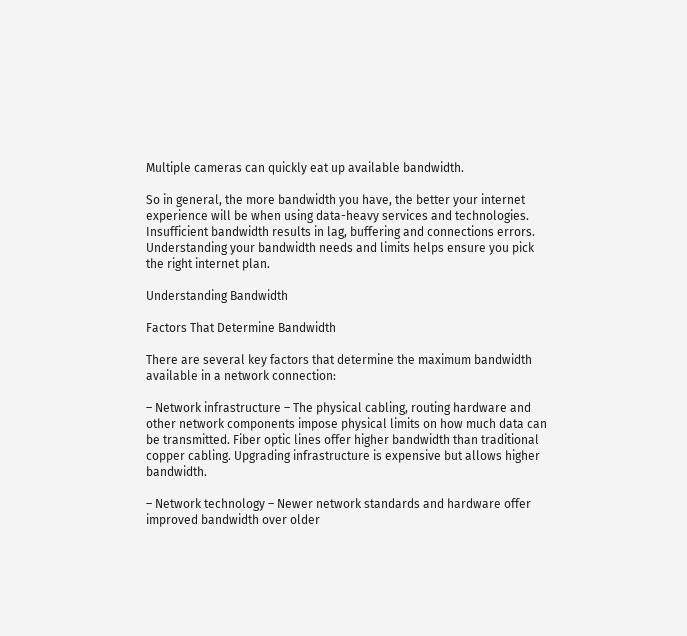Multiple cameras can quickly eat up available bandwidth.

So in general, the more bandwidth you have, the better your internet experience will be when using data-heavy services and technologies. Insufficient bandwidth results in lag, buffering and connections errors. Understanding your bandwidth needs and limits helps ensure you pick the right internet plan.

Understanding Bandwidth

Factors That Determine Bandwidth

There are several key factors that determine the maximum bandwidth available in a network connection:

– Network infrastructure – The physical cabling, routing hardware and other network components impose physical limits on how much data can be transmitted. Fiber optic lines offer higher bandwidth than traditional copper cabling. Upgrading infrastructure is expensive but allows higher bandwidth.

– Network technology – Newer network standards and hardware offer improved bandwidth over older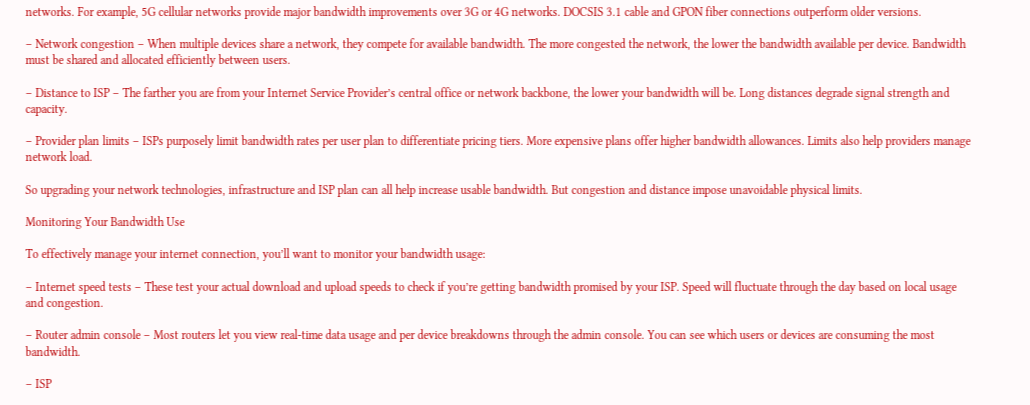networks. For example, 5G cellular networks provide major bandwidth improvements over 3G or 4G networks. DOCSIS 3.1 cable and GPON fiber connections outperform older versions.

– Network congestion – When multiple devices share a network, they compete for available bandwidth. The more congested the network, the lower the bandwidth available per device. Bandwidth must be shared and allocated efficiently between users.

– Distance to ISP – The farther you are from your Internet Service Provider’s central office or network backbone, the lower your bandwidth will be. Long distances degrade signal strength and capacity.

– Provider plan limits – ISPs purposely limit bandwidth rates per user plan to differentiate pricing tiers. More expensive plans offer higher bandwidth allowances. Limits also help providers manage network load.

So upgrading your network technologies, infrastructure and ISP plan can all help increase usable bandwidth. But congestion and distance impose unavoidable physical limits.

Monitoring Your Bandwidth Use

To effectively manage your internet connection, you’ll want to monitor your bandwidth usage:

– Internet speed tests – These test your actual download and upload speeds to check if you’re getting bandwidth promised by your ISP. Speed will fluctuate through the day based on local usage and congestion.

– Router admin console – Most routers let you view real-time data usage and per device breakdowns through the admin console. You can see which users or devices are consuming the most bandwidth.

– ISP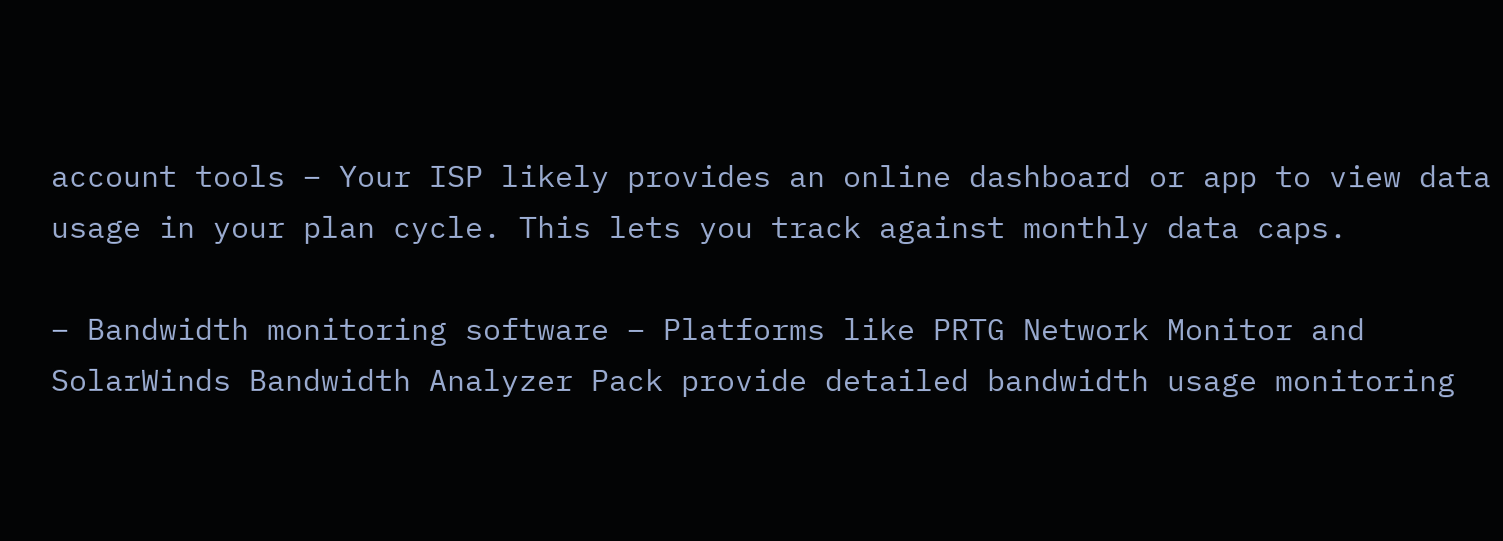account tools – Your ISP likely provides an online dashboard or app to view data usage in your plan cycle. This lets you track against monthly data caps.

– Bandwidth monitoring software – Platforms like PRTG Network Monitor and SolarWinds Bandwidth Analyzer Pack provide detailed bandwidth usage monitoring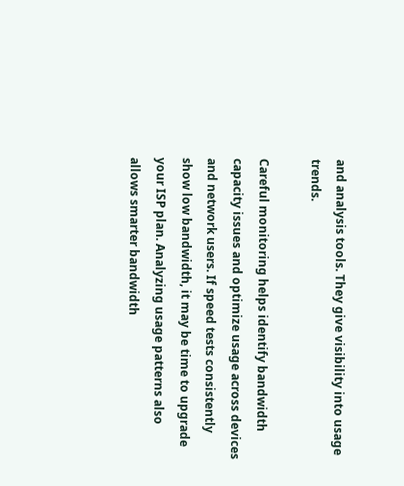and analysis tools. They give visibility into usage trends.

Careful monitoring helps identify bandwidth capacity issues and optimize usage across devices and network users. If speed tests consistently show low bandwidth, it may be time to upgrade your ISP plan. Analyzing usage patterns also allows smarter bandwidth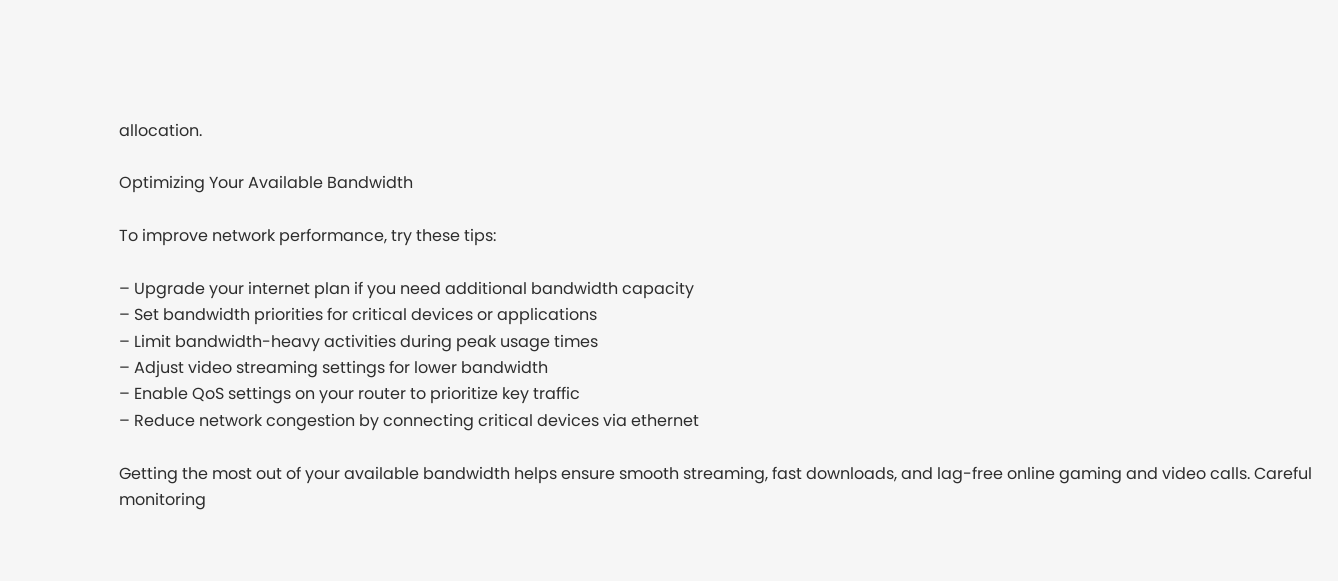allocation.

Optimizing Your Available Bandwidth

To improve network performance, try these tips:

– Upgrade your internet plan if you need additional bandwidth capacity
– Set bandwidth priorities for critical devices or applications
– Limit bandwidth-heavy activities during peak usage times
– Adjust video streaming settings for lower bandwidth
– Enable QoS settings on your router to prioritize key traffic
– Reduce network congestion by connecting critical devices via ethernet

Getting the most out of your available bandwidth helps ensure smooth streaming, fast downloads, and lag-free online gaming and video calls. Careful monitoring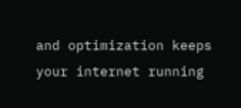and optimization keeps your internet running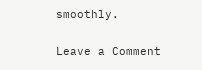smoothly.

Leave a Comment